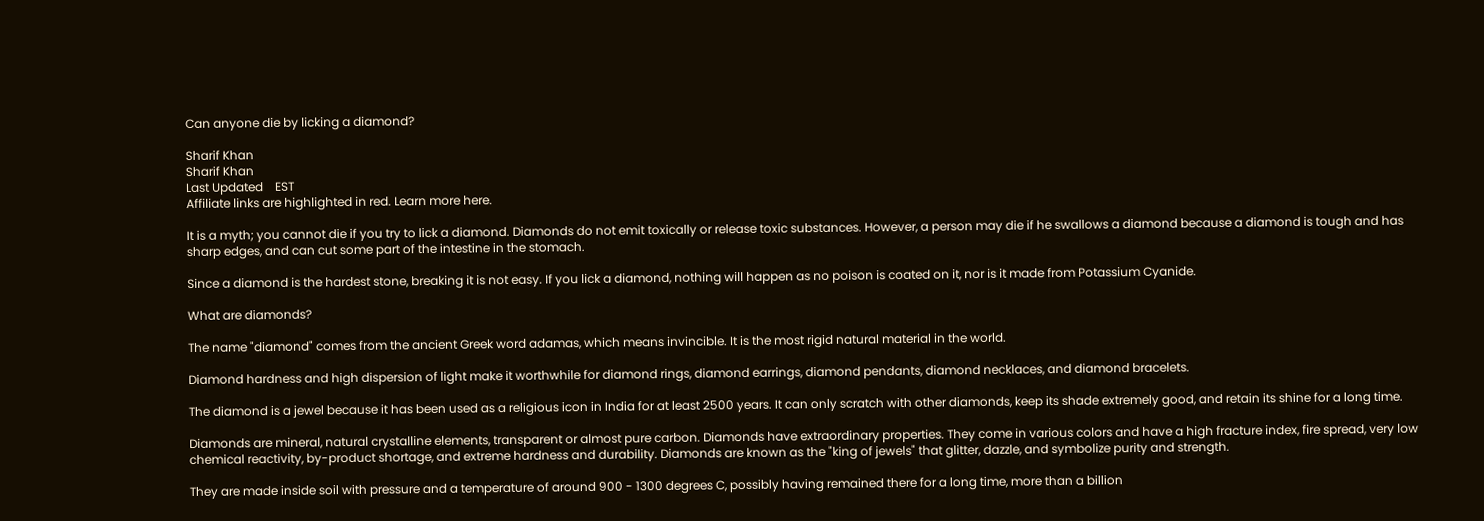Can anyone die by licking a diamond?

Sharif Khan
Sharif Khan
Last Updated    EST
Affiliate links are highlighted in red. Learn more here.

It is a myth; you cannot die if you try to lick a diamond. Diamonds do not emit toxically or release toxic substances. However, a person may die if he swallows a diamond because a diamond is tough and has sharp edges, and can cut some part of the intestine in the stomach.

Since a diamond is the hardest stone, breaking it is not easy. If you lick a diamond, nothing will happen as no poison is coated on it, nor is it made from Potassium Cyanide.

What are diamonds?

The name "diamond" comes from the ancient Greek word adamas, which means invincible. It is the most rigid natural material in the world.

Diamond hardness and high dispersion of light make it worthwhile for diamond rings, diamond earrings, diamond pendants, diamond necklaces, and diamond bracelets.

The diamond is a jewel because it has been used as a religious icon in India for at least 2500 years. It can only scratch with other diamonds, keep its shade extremely good, and retain its shine for a long time.

Diamonds are mineral, natural crystalline elements, transparent or almost pure carbon. Diamonds have extraordinary properties. They come in various colors and have a high fracture index, fire spread, very low chemical reactivity, by-product shortage, and extreme hardness and durability. Diamonds are known as the "king of jewels" that glitter, dazzle, and symbolize purity and strength.

They are made inside soil with pressure and a temperature of around 900 - 1300 degrees C, possibly having remained there for a long time, more than a billion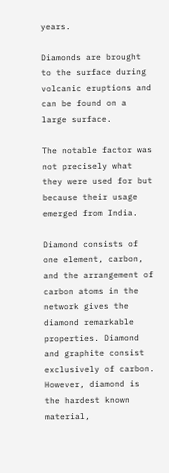years.

Diamonds are brought to the surface during volcanic eruptions and can be found on a large surface.

The notable factor was not precisely what they were used for but because their usage emerged from India.

Diamond consists of one element, carbon, and the arrangement of carbon atoms in the network gives the diamond remarkable properties. Diamond and graphite consist exclusively of carbon. However, diamond is the hardest known material,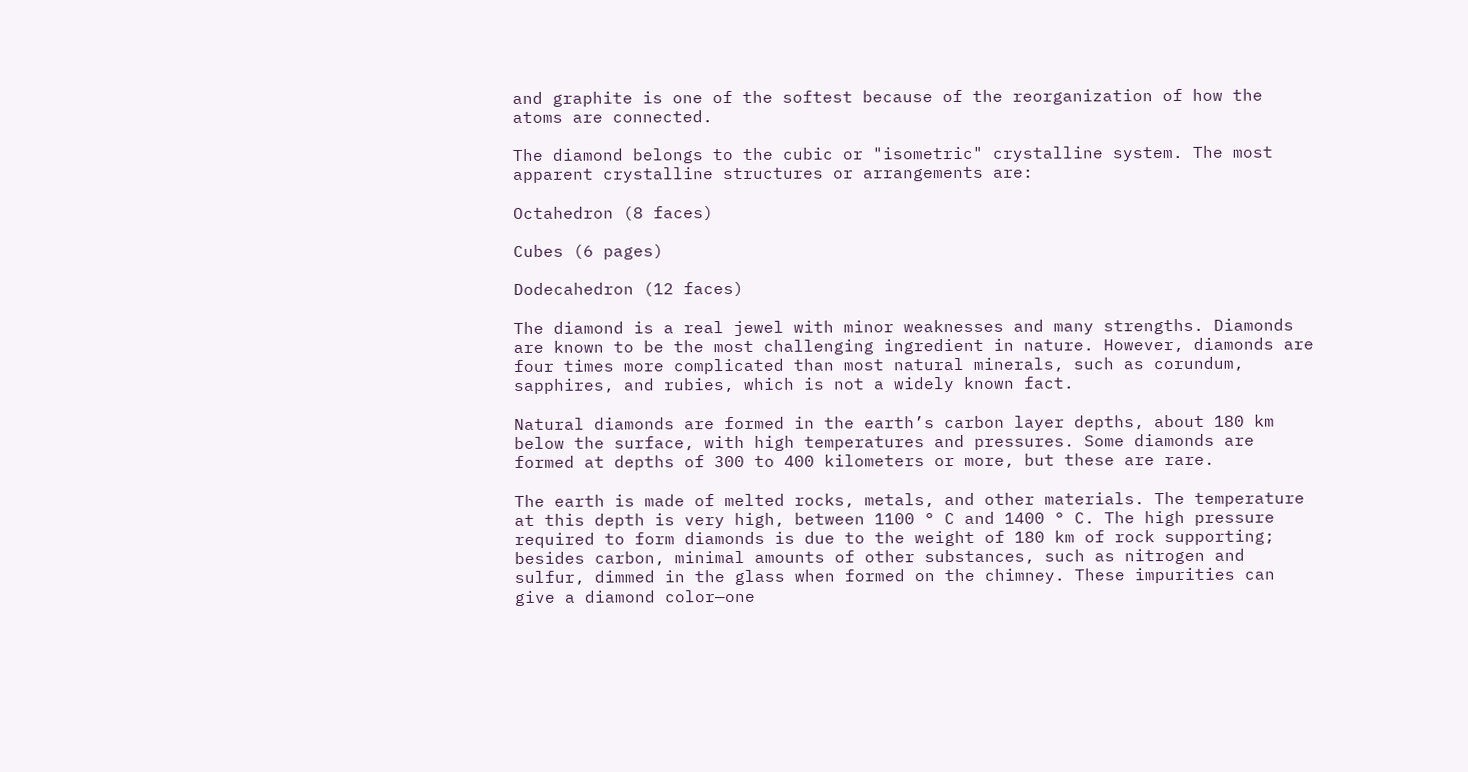and graphite is one of the softest because of the reorganization of how the atoms are connected.

The diamond belongs to the cubic or "isometric" crystalline system. The most apparent crystalline structures or arrangements are:

Octahedron (8 faces)

Cubes (6 pages)

Dodecahedron (12 faces)

The diamond is a real jewel with minor weaknesses and many strengths. Diamonds are known to be the most challenging ingredient in nature. However, diamonds are four times more complicated than most natural minerals, such as corundum, sapphires, and rubies, which is not a widely known fact.

Natural diamonds are formed in the earth’s carbon layer depths, about 180 km below the surface, with high temperatures and pressures. Some diamonds are formed at depths of 300 to 400 kilometers or more, but these are rare.

The earth is made of melted rocks, metals, and other materials. The temperature at this depth is very high, between 1100 ° C and 1400 ° C. The high pressure required to form diamonds is due to the weight of 180 km of rock supporting; besides carbon, minimal amounts of other substances, such as nitrogen and sulfur, dimmed in the glass when formed on the chimney. These impurities can give a diamond color—one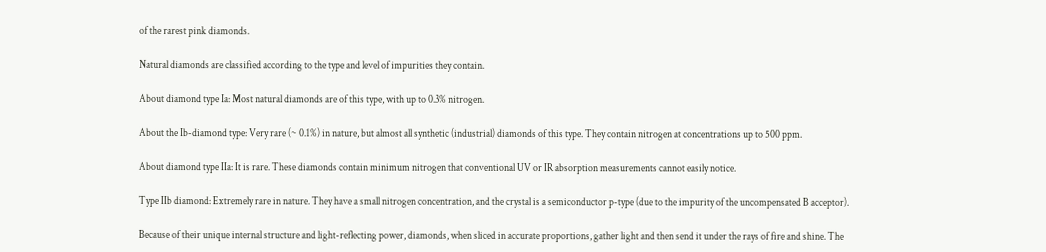of the rarest pink diamonds.

Natural diamonds are classified according to the type and level of impurities they contain.

About diamond type Ia: Most natural diamonds are of this type, with up to 0.3% nitrogen.

About the Ib-diamond type: Very rare (~ 0.1%) in nature, but almost all synthetic (industrial) diamonds of this type. They contain nitrogen at concentrations up to 500 ppm.

About diamond type IIa: It is rare. These diamonds contain minimum nitrogen that conventional UV or IR absorption measurements cannot easily notice.

Type IIb diamond: Extremely rare in nature. They have a small nitrogen concentration, and the crystal is a semiconductor p-type (due to the impurity of the uncompensated B acceptor).

Because of their unique internal structure and light-reflecting power, diamonds, when sliced in accurate proportions, gather light and then send it under the rays of fire and shine. The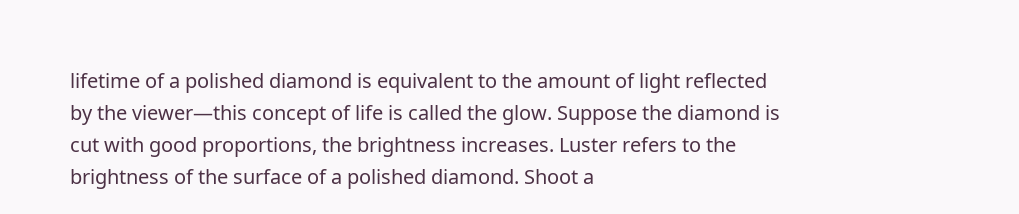lifetime of a polished diamond is equivalent to the amount of light reflected by the viewer—this concept of life is called the glow. Suppose the diamond is cut with good proportions, the brightness increases. Luster refers to the brightness of the surface of a polished diamond. Shoot a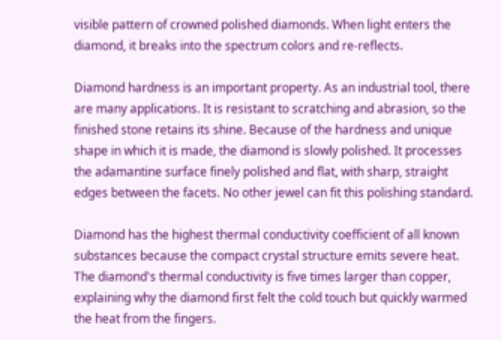visible pattern of crowned polished diamonds. When light enters the diamond, it breaks into the spectrum colors and re-reflects.

Diamond hardness is an important property. As an industrial tool, there are many applications. It is resistant to scratching and abrasion, so the finished stone retains its shine. Because of the hardness and unique shape in which it is made, the diamond is slowly polished. It processes the adamantine surface finely polished and flat, with sharp, straight edges between the facets. No other jewel can fit this polishing standard.

Diamond has the highest thermal conductivity coefficient of all known substances because the compact crystal structure emits severe heat. The diamond's thermal conductivity is five times larger than copper, explaining why the diamond first felt the cold touch but quickly warmed the heat from the fingers.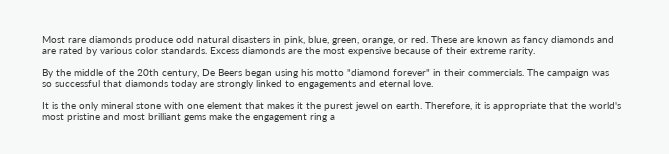Most rare diamonds produce odd natural disasters in pink, blue, green, orange, or red. These are known as fancy diamonds and are rated by various color standards. Excess diamonds are the most expensive because of their extreme rarity.

By the middle of the 20th century, De Beers began using his motto "diamond forever" in their commercials. The campaign was so successful that diamonds today are strongly linked to engagements and eternal love.

It is the only mineral stone with one element that makes it the purest jewel on earth. Therefore, it is appropriate that the world's most pristine and most brilliant gems make the engagement ring a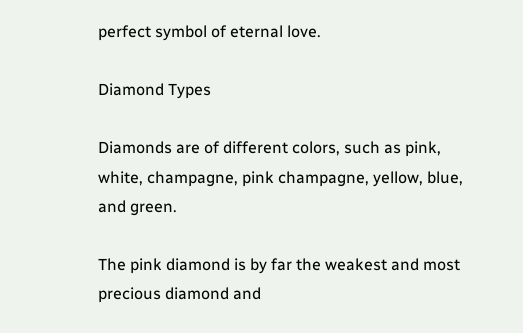perfect symbol of eternal love.

Diamond Types

Diamonds are of different colors, such as pink, white, champagne, pink champagne, yellow, blue, and green.

The pink diamond is by far the weakest and most precious diamond and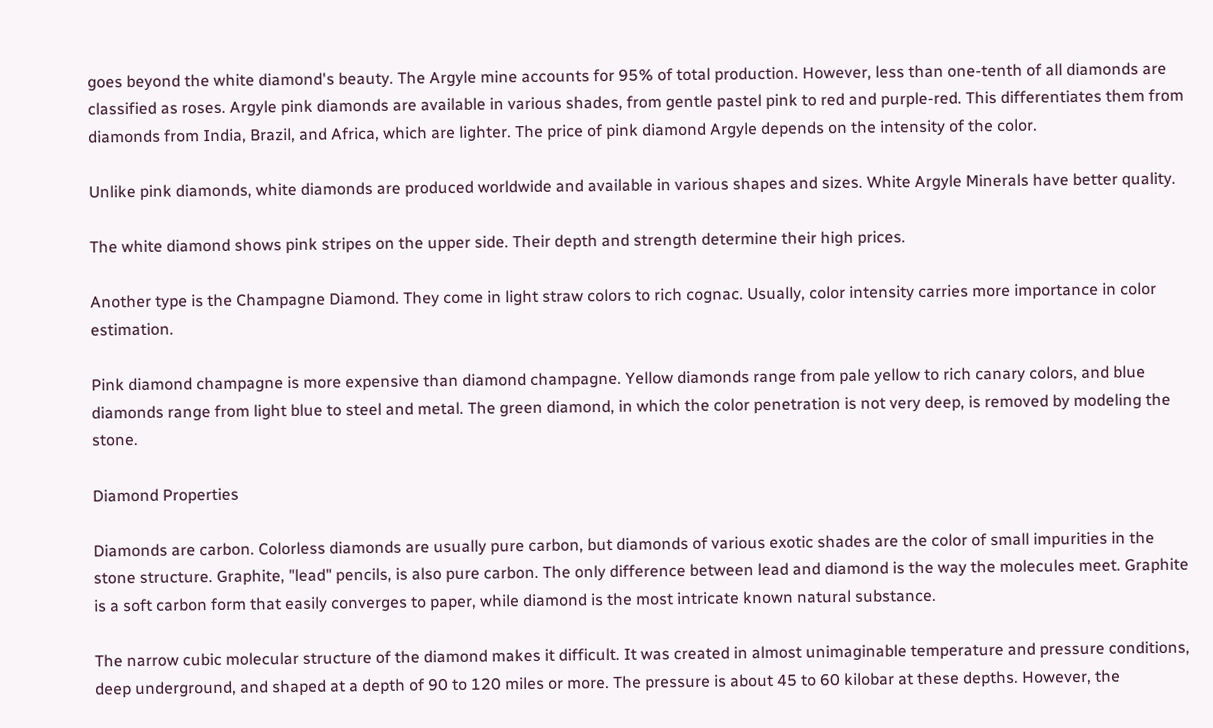goes beyond the white diamond's beauty. The Argyle mine accounts for 95% of total production. However, less than one-tenth of all diamonds are classified as roses. Argyle pink diamonds are available in various shades, from gentle pastel pink to red and purple-red. This differentiates them from diamonds from India, Brazil, and Africa, which are lighter. The price of pink diamond Argyle depends on the intensity of the color.

Unlike pink diamonds, white diamonds are produced worldwide and available in various shapes and sizes. White Argyle Minerals have better quality.

The white diamond shows pink stripes on the upper side. Their depth and strength determine their high prices.

Another type is the Champagne Diamond. They come in light straw colors to rich cognac. Usually, color intensity carries more importance in color estimation.

Pink diamond champagne is more expensive than diamond champagne. Yellow diamonds range from pale yellow to rich canary colors, and blue diamonds range from light blue to steel and metal. The green diamond, in which the color penetration is not very deep, is removed by modeling the stone.

Diamond Properties

Diamonds are carbon. Colorless diamonds are usually pure carbon, but diamonds of various exotic shades are the color of small impurities in the stone structure. Graphite, "lead" pencils, is also pure carbon. The only difference between lead and diamond is the way the molecules meet. Graphite is a soft carbon form that easily converges to paper, while diamond is the most intricate known natural substance.

The narrow cubic molecular structure of the diamond makes it difficult. It was created in almost unimaginable temperature and pressure conditions, deep underground, and shaped at a depth of 90 to 120 miles or more. The pressure is about 45 to 60 kilobar at these depths. However, the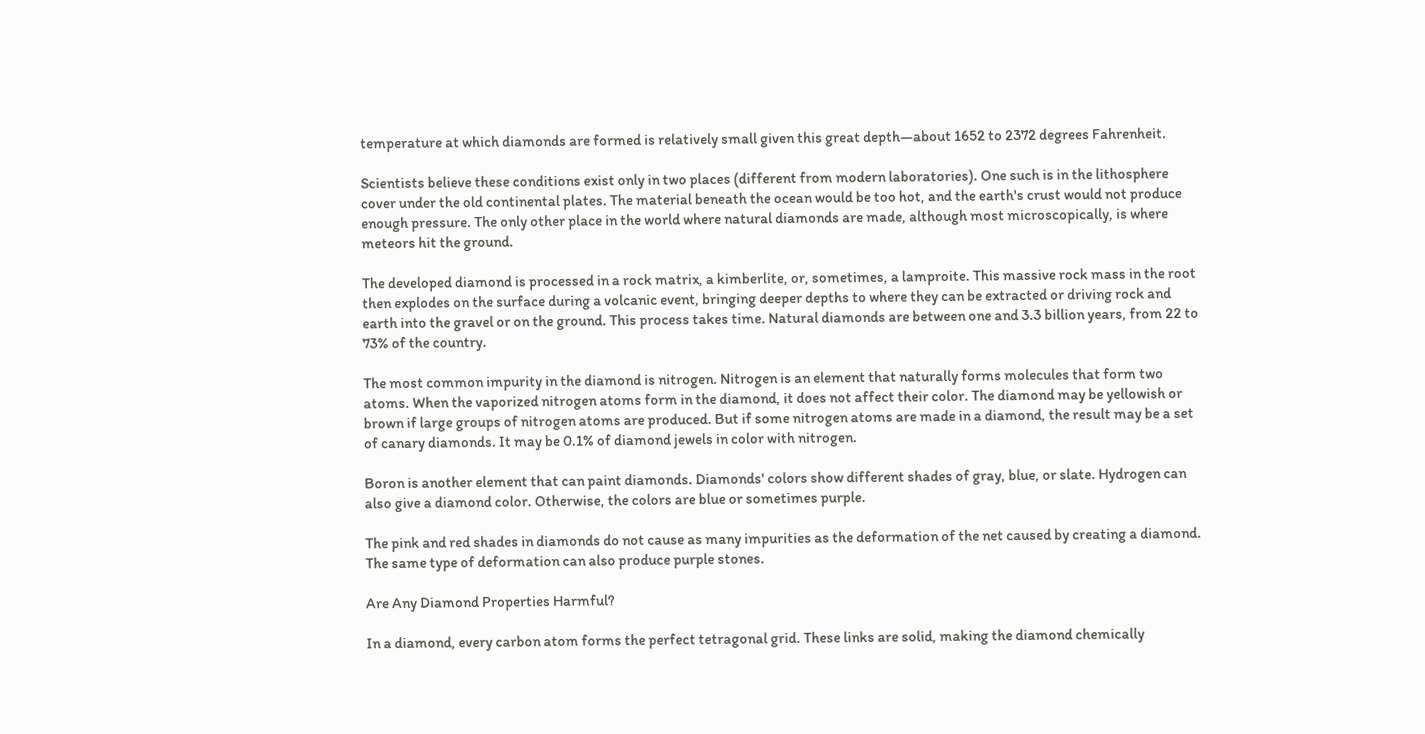temperature at which diamonds are formed is relatively small given this great depth—about 1652 to 2372 degrees Fahrenheit.

Scientists believe these conditions exist only in two places (different from modern laboratories). One such is in the lithosphere cover under the old continental plates. The material beneath the ocean would be too hot, and the earth's crust would not produce enough pressure. The only other place in the world where natural diamonds are made, although most microscopically, is where meteors hit the ground.

The developed diamond is processed in a rock matrix, a kimberlite, or, sometimes, a lamproite. This massive rock mass in the root then explodes on the surface during a volcanic event, bringing deeper depths to where they can be extracted or driving rock and earth into the gravel or on the ground. This process takes time. Natural diamonds are between one and 3.3 billion years, from 22 to 73% of the country.

The most common impurity in the diamond is nitrogen. Nitrogen is an element that naturally forms molecules that form two atoms. When the vaporized nitrogen atoms form in the diamond, it does not affect their color. The diamond may be yellowish or brown if large groups of nitrogen atoms are produced. But if some nitrogen atoms are made in a diamond, the result may be a set of canary diamonds. It may be 0.1% of diamond jewels in color with nitrogen.

Boron is another element that can paint diamonds. Diamonds' colors show different shades of gray, blue, or slate. Hydrogen can also give a diamond color. Otherwise, the colors are blue or sometimes purple.

The pink and red shades in diamonds do not cause as many impurities as the deformation of the net caused by creating a diamond. The same type of deformation can also produce purple stones.

Are Any Diamond Properties Harmful?

In a diamond, every carbon atom forms the perfect tetragonal grid. These links are solid, making the diamond chemically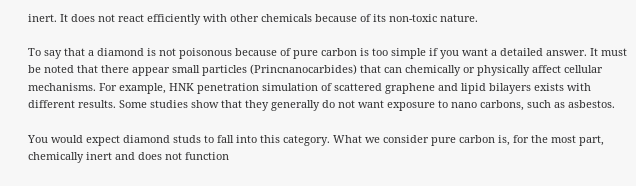inert. It does not react efficiently with other chemicals because of its non-toxic nature.

To say that a diamond is not poisonous because of pure carbon is too simple if you want a detailed answer. It must be noted that there appear small particles (Princnanocarbides) that can chemically or physically affect cellular mechanisms. For example, HNK penetration simulation of scattered graphene and lipid bilayers exists with different results. Some studies show that they generally do not want exposure to nano carbons, such as asbestos.

You would expect diamond studs to fall into this category. What we consider pure carbon is, for the most part, chemically inert and does not function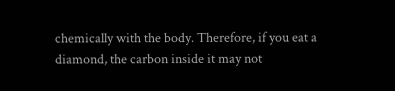chemically with the body. Therefore, if you eat a diamond, the carbon inside it may not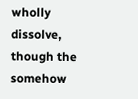wholly dissolve, though the somehow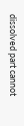dissolved part cannot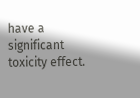have a significant toxicity effect.